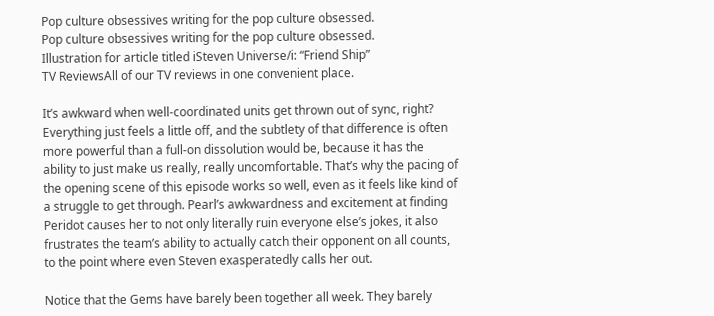Pop culture obsessives writing for the pop culture obsessed.
Pop culture obsessives writing for the pop culture obsessed.
Illustration for article titled iSteven Universe/i: “Friend Ship”
TV ReviewsAll of our TV reviews in one convenient place.

It’s awkward when well-coordinated units get thrown out of sync, right? Everything just feels a little off, and the subtlety of that difference is often more powerful than a full-on dissolution would be, because it has the ability to just make us really, really uncomfortable. That’s why the pacing of the opening scene of this episode works so well, even as it feels like kind of a struggle to get through. Pearl’s awkwardness and excitement at finding Peridot causes her to not only literally ruin everyone else’s jokes, it also frustrates the team’s ability to actually catch their opponent on all counts, to the point where even Steven exasperatedly calls her out.

Notice that the Gems have barely been together all week. They barely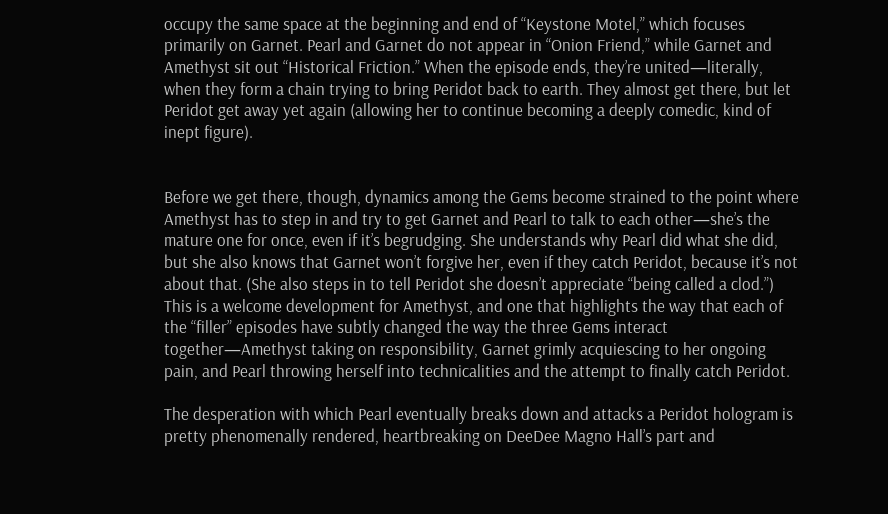occupy the same space at the beginning and end of “Keystone Motel,” which focuses primarily on Garnet. Pearl and Garnet do not appear in “Onion Friend,” while Garnet and Amethyst sit out “Historical Friction.” When the episode ends, they’re united—literally, when they form a chain trying to bring Peridot back to earth. They almost get there, but let Peridot get away yet again (allowing her to continue becoming a deeply comedic, kind of inept figure).


Before we get there, though, dynamics among the Gems become strained to the point where Amethyst has to step in and try to get Garnet and Pearl to talk to each other—she’s the mature one for once, even if it’s begrudging. She understands why Pearl did what she did, but she also knows that Garnet won’t forgive her, even if they catch Peridot, because it’s not about that. (She also steps in to tell Peridot she doesn’t appreciate “being called a clod.”) This is a welcome development for Amethyst, and one that highlights the way that each of the “filler” episodes have subtly changed the way the three Gems interact together—Amethyst taking on responsibility, Garnet grimly acquiescing to her ongoing pain, and Pearl throwing herself into technicalities and the attempt to finally catch Peridot.

The desperation with which Pearl eventually breaks down and attacks a Peridot hologram is pretty phenomenally rendered, heartbreaking on DeeDee Magno Hall’s part and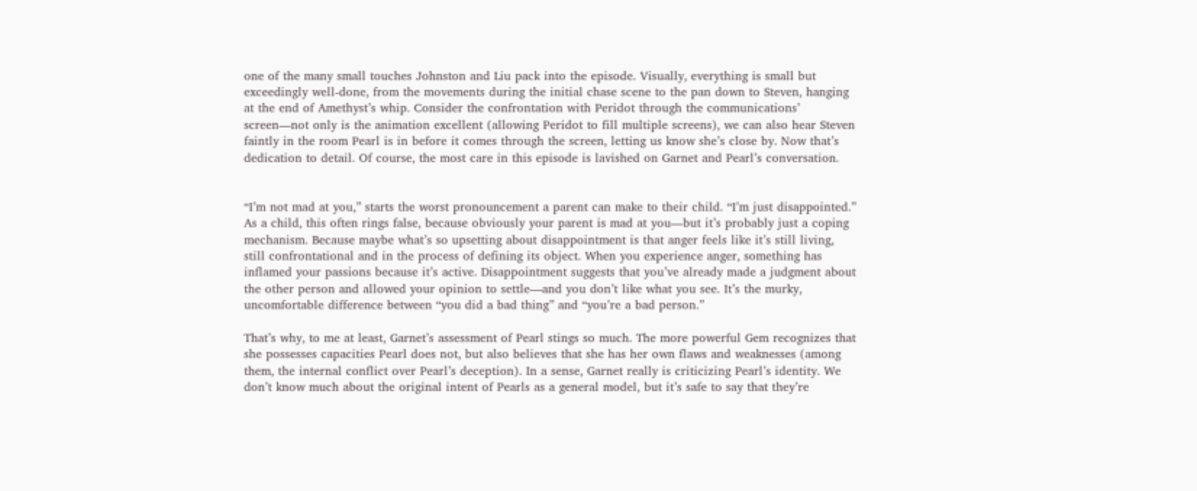one of the many small touches Johnston and Liu pack into the episode. Visually, everything is small but exceedingly well-done, from the movements during the initial chase scene to the pan down to Steven, hanging at the end of Amethyst’s whip. Consider the confrontation with Peridot through the communications’ screen—not only is the animation excellent (allowing Peridot to fill multiple screens), we can also hear Steven faintly in the room Pearl is in before it comes through the screen, letting us know she’s close by. Now that’s dedication to detail. Of course, the most care in this episode is lavished on Garnet and Pearl’s conversation.


“I’m not mad at you,” starts the worst pronouncement a parent can make to their child. “I’m just disappointed.” As a child, this often rings false, because obviously your parent is mad at you—but it’s probably just a coping mechanism. Because maybe what’s so upsetting about disappointment is that anger feels like it’s still living, still confrontational and in the process of defining its object. When you experience anger, something has inflamed your passions because it’s active. Disappointment suggests that you’ve already made a judgment about the other person and allowed your opinion to settle—and you don’t like what you see. It’s the murky, uncomfortable difference between “you did a bad thing” and “you’re a bad person.”

That’s why, to me at least, Garnet’s assessment of Pearl stings so much. The more powerful Gem recognizes that she possesses capacities Pearl does not, but also believes that she has her own flaws and weaknesses (among them, the internal conflict over Pearl’s deception). In a sense, Garnet really is criticizing Pearl’s identity. We don’t know much about the original intent of Pearls as a general model, but it’s safe to say that they’re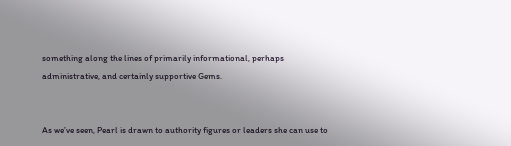something along the lines of primarily informational, perhaps administrative, and certainly supportive Gems.


As we’ve seen, Pearl is drawn to authority figures or leaders she can use to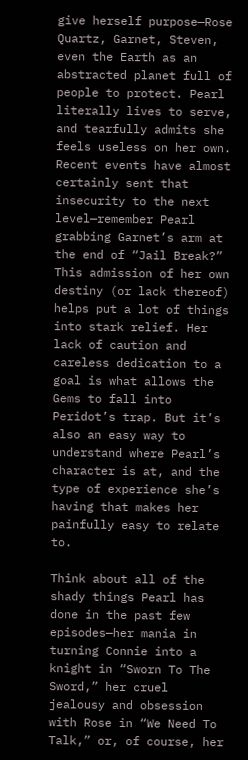give herself purpose—Rose Quartz, Garnet, Steven, even the Earth as an abstracted planet full of people to protect. Pearl literally lives to serve, and tearfully admits she feels useless on her own. Recent events have almost certainly sent that insecurity to the next level—remember Pearl grabbing Garnet’s arm at the end of “Jail Break?” This admission of her own destiny (or lack thereof) helps put a lot of things into stark relief. Her lack of caution and careless dedication to a goal is what allows the Gems to fall into Peridot’s trap. But it’s also an easy way to understand where Pearl’s character is at, and the type of experience she’s having that makes her painfully easy to relate to.

Think about all of the shady things Pearl has done in the past few episodes—her mania in turning Connie into a knight in “Sworn To The Sword,” her cruel jealousy and obsession with Rose in “We Need To Talk,” or, of course, her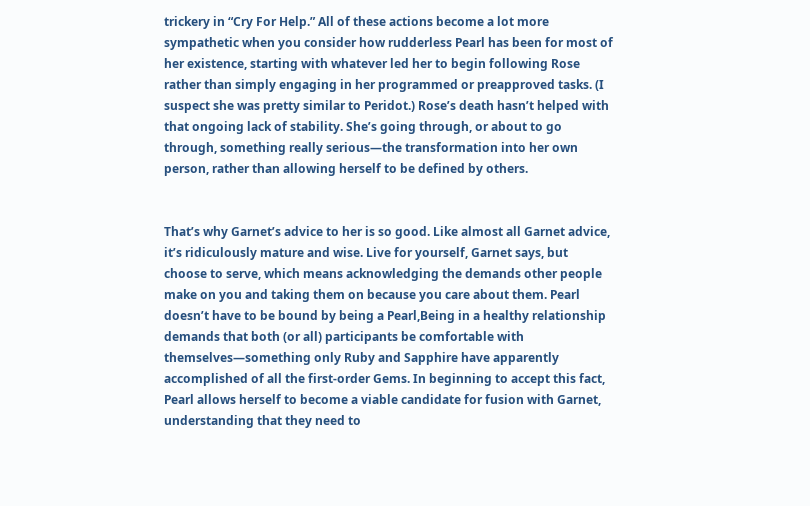trickery in “Cry For Help.” All of these actions become a lot more sympathetic when you consider how rudderless Pearl has been for most of her existence, starting with whatever led her to begin following Rose rather than simply engaging in her programmed or preapproved tasks. (I suspect she was pretty similar to Peridot.) Rose’s death hasn’t helped with that ongoing lack of stability. She’s going through, or about to go through, something really serious—the transformation into her own person, rather than allowing herself to be defined by others.


That’s why Garnet’s advice to her is so good. Like almost all Garnet advice, it’s ridiculously mature and wise. Live for yourself, Garnet says, but choose to serve, which means acknowledging the demands other people make on you and taking them on because you care about them. Pearl doesn’t have to be bound by being a Pearl,Being in a healthy relationship demands that both (or all) participants be comfortable with themselves—something only Ruby and Sapphire have apparently accomplished of all the first-order Gems. In beginning to accept this fact, Pearl allows herself to become a viable candidate for fusion with Garnet, understanding that they need to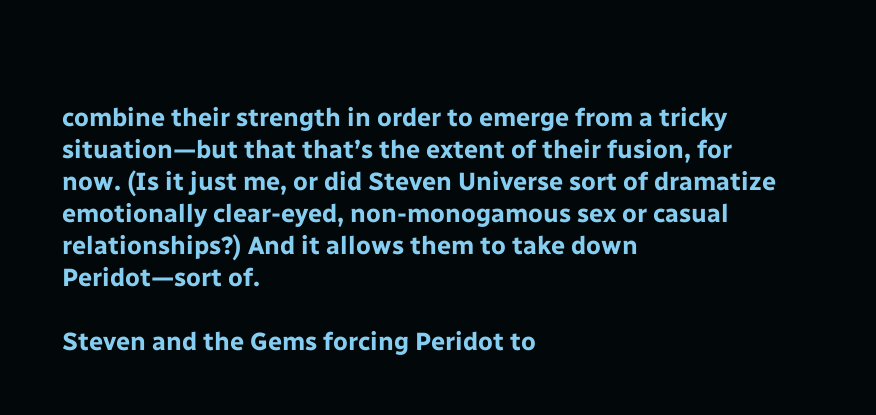combine their strength in order to emerge from a tricky situation—but that that’s the extent of their fusion, for now. (Is it just me, or did Steven Universe sort of dramatize emotionally clear-eyed, non-monogamous sex or casual relationships?) And it allows them to take down Peridot—sort of.

Steven and the Gems forcing Peridot to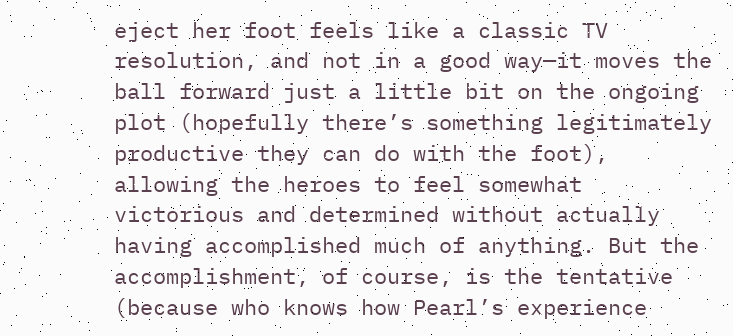eject her foot feels like a classic TV resolution, and not in a good way—it moves the ball forward just a little bit on the ongoing plot (hopefully there’s something legitimately productive they can do with the foot), allowing the heroes to feel somewhat victorious and determined without actually having accomplished much of anything. But the accomplishment, of course, is the tentative (because who knows how Pearl’s experience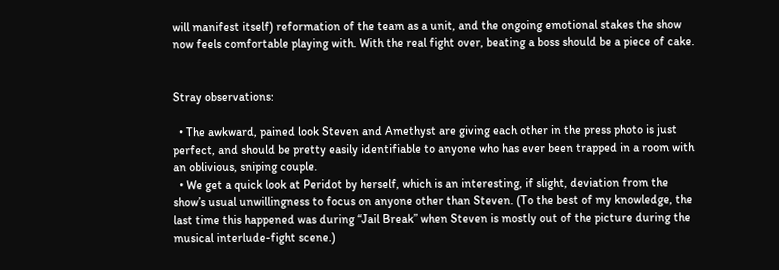will manifest itself) reformation of the team as a unit, and the ongoing emotional stakes the show now feels comfortable playing with. With the real fight over, beating a boss should be a piece of cake.


Stray observations:

  • The awkward, pained look Steven and Amethyst are giving each other in the press photo is just perfect, and should be pretty easily identifiable to anyone who has ever been trapped in a room with an oblivious, sniping couple.
  • We get a quick look at Peridot by herself, which is an interesting, if slight, deviation from the show’s usual unwillingness to focus on anyone other than Steven. (To the best of my knowledge, the last time this happened was during “Jail Break” when Steven is mostly out of the picture during the musical interlude-fight scene.)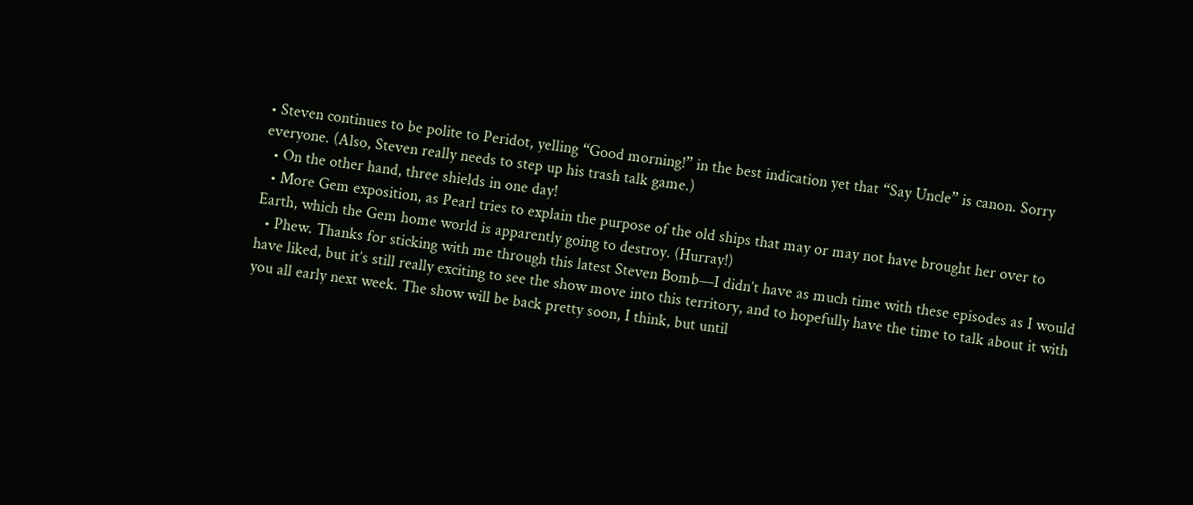• Steven continues to be polite to Peridot, yelling “Good morning!” in the best indication yet that “Say Uncle” is canon. Sorry everyone. (Also, Steven really needs to step up his trash talk game.)
  • On the other hand, three shields in one day!
  • More Gem exposition, as Pearl tries to explain the purpose of the old ships that may or may not have brought her over to Earth, which the Gem home world is apparently going to destroy. (Hurray!)
  • Phew. Thanks for sticking with me through this latest Steven Bomb—I didn’t have as much time with these episodes as I would have liked, but it’s still really exciting to see the show move into this territory, and to hopefully have the time to talk about it with you all early next week. The show will be back pretty soon, I think, but until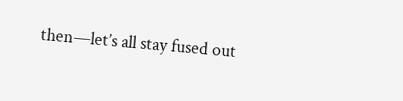then—let’s all stay fused out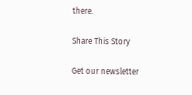there.

Share This Story

Get our newsletter